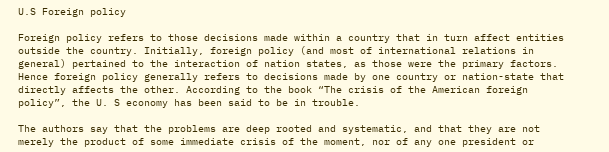U.S Foreign policy

Foreign policy refers to those decisions made within a country that in turn affect entities outside the country. Initially, foreign policy (and most of international relations in general) pertained to the interaction of nation states, as those were the primary factors. Hence foreign policy generally refers to decisions made by one country or nation-state that directly affects the other. According to the book “The crisis of the American foreign policy”, the U. S economy has been said to be in trouble.

The authors say that the problems are deep rooted and systematic, and that they are not merely the product of some immediate crisis of the moment, nor of any one president or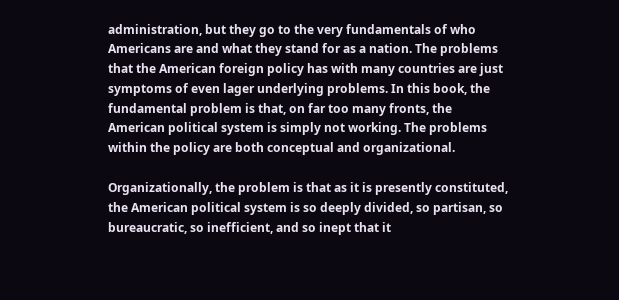administration, but they go to the very fundamentals of who Americans are and what they stand for as a nation. The problems that the American foreign policy has with many countries are just symptoms of even lager underlying problems. In this book, the fundamental problem is that, on far too many fronts, the American political system is simply not working. The problems within the policy are both conceptual and organizational.

Organizationally, the problem is that as it is presently constituted, the American political system is so deeply divided, so partisan, so bureaucratic, so inefficient, and so inept that it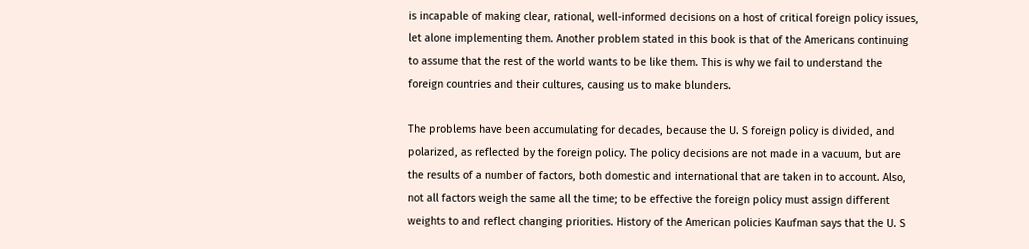is incapable of making clear, rational, well-informed decisions on a host of critical foreign policy issues, let alone implementing them. Another problem stated in this book is that of the Americans continuing to assume that the rest of the world wants to be like them. This is why we fail to understand the foreign countries and their cultures, causing us to make blunders.

The problems have been accumulating for decades, because the U. S foreign policy is divided, and polarized, as reflected by the foreign policy. The policy decisions are not made in a vacuum, but are the results of a number of factors, both domestic and international that are taken in to account. Also, not all factors weigh the same all the time; to be effective the foreign policy must assign different weights to and reflect changing priorities. History of the American policies Kaufman says that the U. S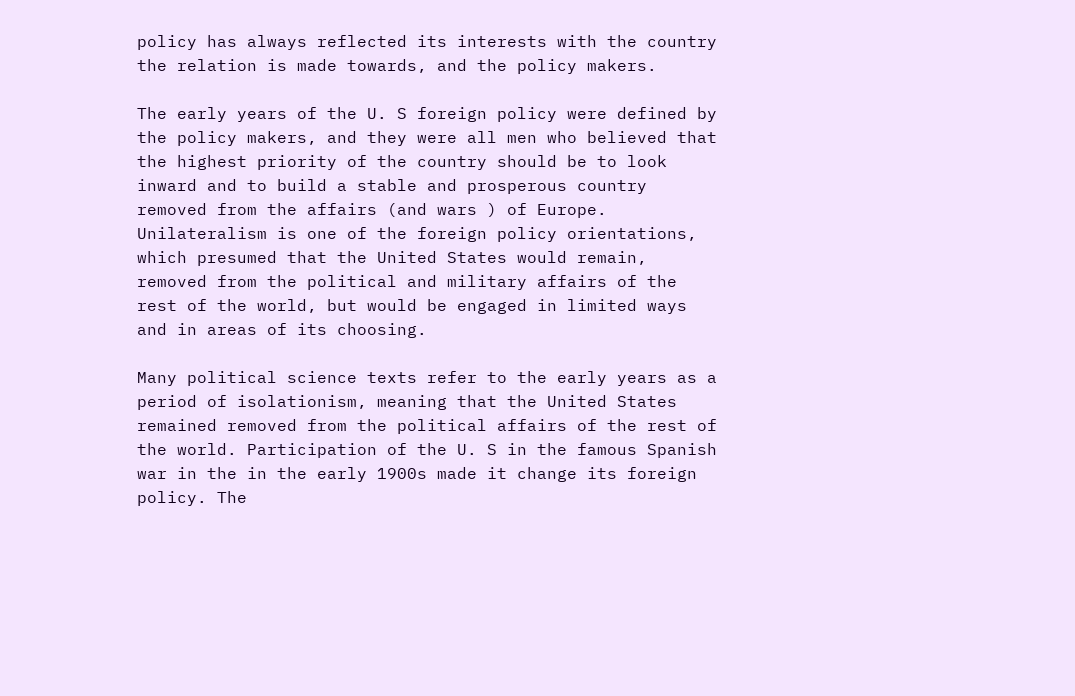policy has always reflected its interests with the country the relation is made towards, and the policy makers.

The early years of the U. S foreign policy were defined by the policy makers, and they were all men who believed that the highest priority of the country should be to look inward and to build a stable and prosperous country removed from the affairs (and wars ) of Europe. Unilateralism is one of the foreign policy orientations, which presumed that the United States would remain, removed from the political and military affairs of the rest of the world, but would be engaged in limited ways and in areas of its choosing.

Many political science texts refer to the early years as a period of isolationism, meaning that the United States remained removed from the political affairs of the rest of the world. Participation of the U. S in the famous Spanish war in the in the early 1900s made it change its foreign policy. The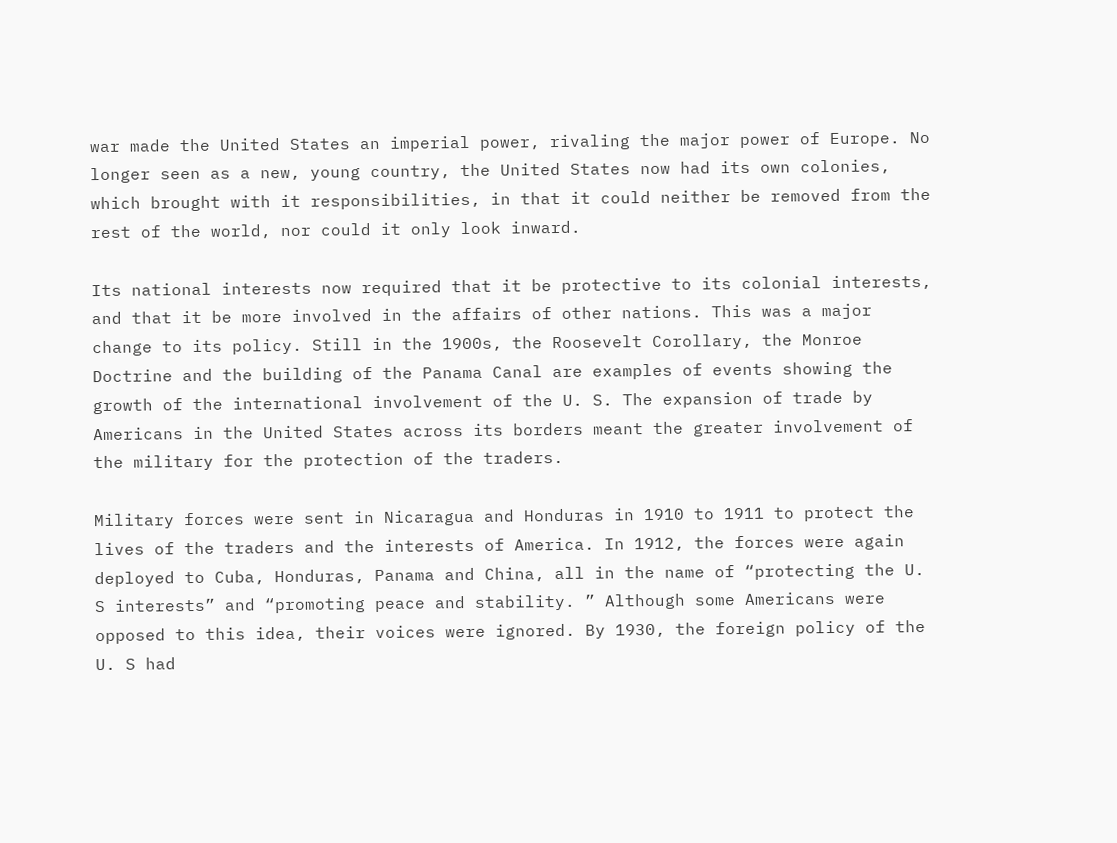war made the United States an imperial power, rivaling the major power of Europe. No longer seen as a new, young country, the United States now had its own colonies, which brought with it responsibilities, in that it could neither be removed from the rest of the world, nor could it only look inward.

Its national interests now required that it be protective to its colonial interests, and that it be more involved in the affairs of other nations. This was a major change to its policy. Still in the 1900s, the Roosevelt Corollary, the Monroe Doctrine and the building of the Panama Canal are examples of events showing the growth of the international involvement of the U. S. The expansion of trade by Americans in the United States across its borders meant the greater involvement of the military for the protection of the traders.

Military forces were sent in Nicaragua and Honduras in 1910 to 1911 to protect the lives of the traders and the interests of America. In 1912, the forces were again deployed to Cuba, Honduras, Panama and China, all in the name of “protecting the U. S interests” and “promoting peace and stability. ” Although some Americans were opposed to this idea, their voices were ignored. By 1930, the foreign policy of the U. S had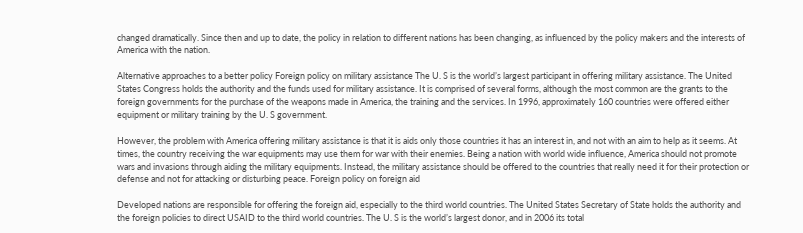changed dramatically. Since then and up to date, the policy in relation to different nations has been changing, as influenced by the policy makers and the interests of America with the nation.

Alternative approaches to a better policy Foreign policy on military assistance The U. S is the world’s largest participant in offering military assistance. The United States Congress holds the authority and the funds used for military assistance. It is comprised of several forms, although the most common are the grants to the foreign governments for the purchase of the weapons made in America, the training and the services. In 1996, approximately 160 countries were offered either equipment or military training by the U. S government.

However, the problem with America offering military assistance is that it is aids only those countries it has an interest in, and not with an aim to help as it seems. At times, the country receiving the war equipments may use them for war with their enemies. Being a nation with world wide influence, America should not promote wars and invasions through aiding the military equipments. Instead, the military assistance should be offered to the countries that really need it for their protection or defense and not for attacking or disturbing peace. Foreign policy on foreign aid

Developed nations are responsible for offering the foreign aid, especially to the third world countries. The United States Secretary of State holds the authority and the foreign policies to direct USAID to the third world countries. The U. S is the world’s largest donor, and in 2006 its total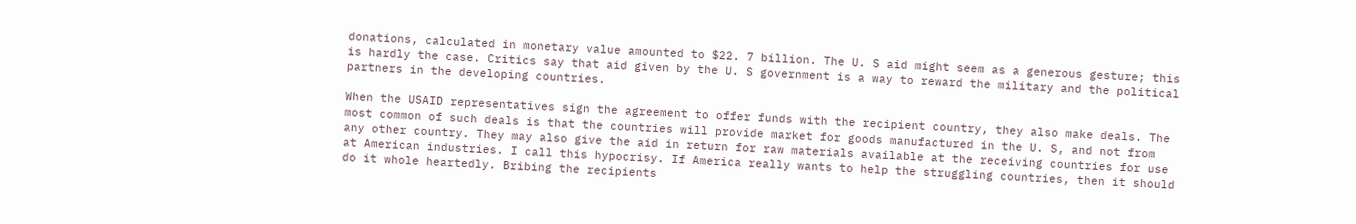donations, calculated in monetary value amounted to $22. 7 billion. The U. S aid might seem as a generous gesture; this is hardly the case. Critics say that aid given by the U. S government is a way to reward the military and the political partners in the developing countries.

When the USAID representatives sign the agreement to offer funds with the recipient country, they also make deals. The most common of such deals is that the countries will provide market for goods manufactured in the U. S, and not from any other country. They may also give the aid in return for raw materials available at the receiving countries for use at American industries. I call this hypocrisy. If America really wants to help the struggling countries, then it should do it whole heartedly. Bribing the recipients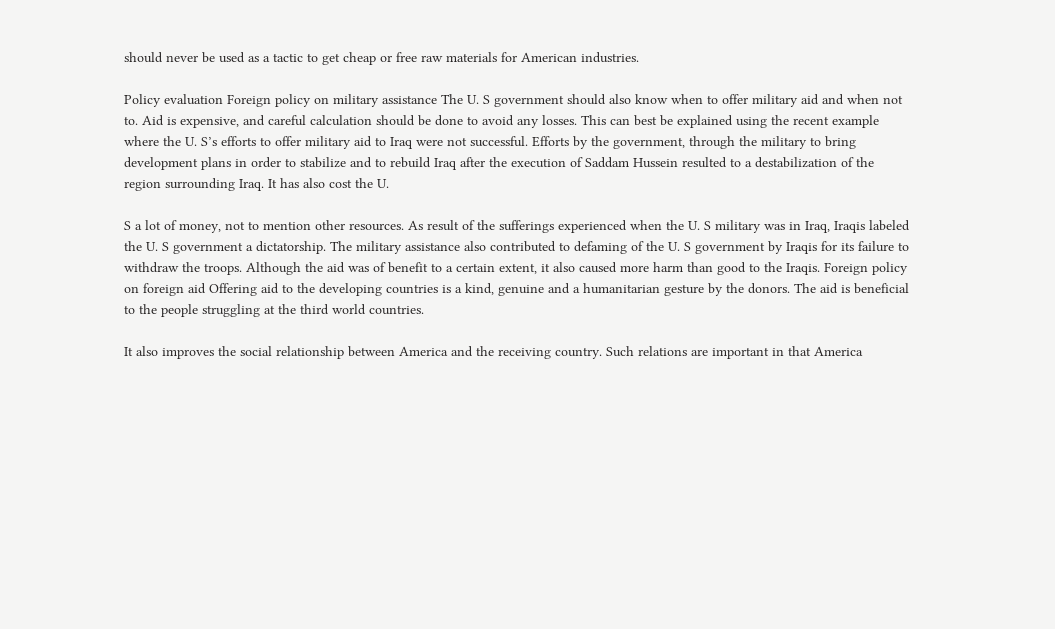should never be used as a tactic to get cheap or free raw materials for American industries.

Policy evaluation Foreign policy on military assistance The U. S government should also know when to offer military aid and when not to. Aid is expensive, and careful calculation should be done to avoid any losses. This can best be explained using the recent example where the U. S’s efforts to offer military aid to Iraq were not successful. Efforts by the government, through the military to bring development plans in order to stabilize and to rebuild Iraq after the execution of Saddam Hussein resulted to a destabilization of the region surrounding Iraq. It has also cost the U.

S a lot of money, not to mention other resources. As result of the sufferings experienced when the U. S military was in Iraq, Iraqis labeled the U. S government a dictatorship. The military assistance also contributed to defaming of the U. S government by Iraqis for its failure to withdraw the troops. Although the aid was of benefit to a certain extent, it also caused more harm than good to the Iraqis. Foreign policy on foreign aid Offering aid to the developing countries is a kind, genuine and a humanitarian gesture by the donors. The aid is beneficial to the people struggling at the third world countries.

It also improves the social relationship between America and the receiving country. Such relations are important in that America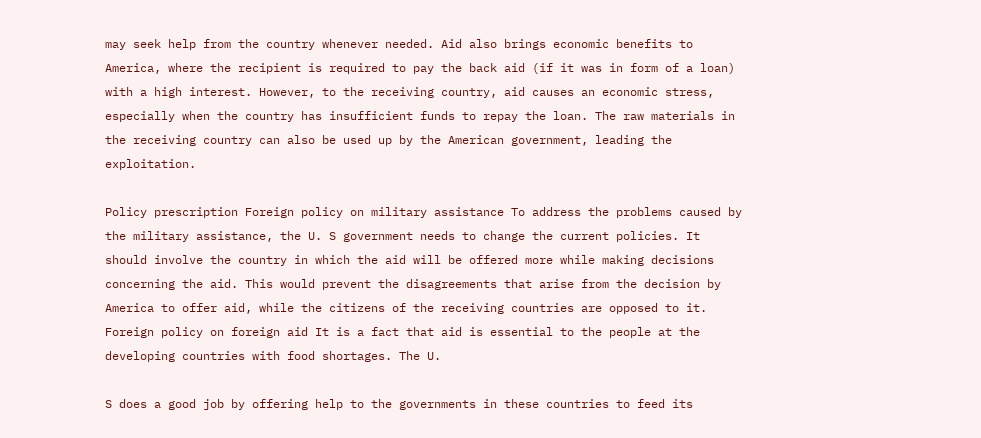may seek help from the country whenever needed. Aid also brings economic benefits to America, where the recipient is required to pay the back aid (if it was in form of a loan) with a high interest. However, to the receiving country, aid causes an economic stress, especially when the country has insufficient funds to repay the loan. The raw materials in the receiving country can also be used up by the American government, leading the exploitation.

Policy prescription Foreign policy on military assistance To address the problems caused by the military assistance, the U. S government needs to change the current policies. It should involve the country in which the aid will be offered more while making decisions concerning the aid. This would prevent the disagreements that arise from the decision by America to offer aid, while the citizens of the receiving countries are opposed to it. Foreign policy on foreign aid It is a fact that aid is essential to the people at the developing countries with food shortages. The U.

S does a good job by offering help to the governments in these countries to feed its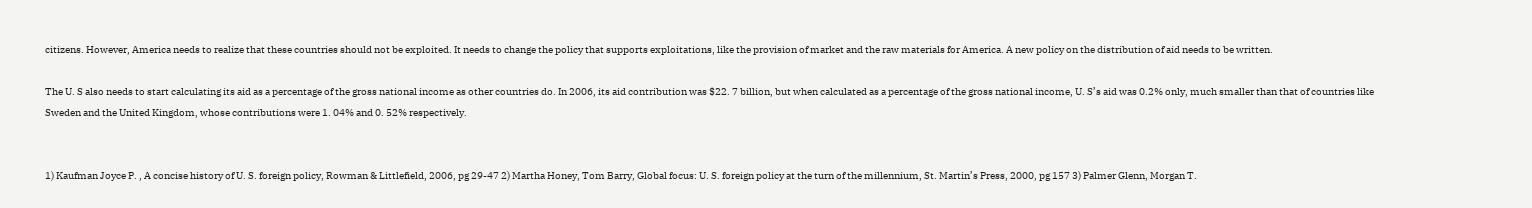citizens. However, America needs to realize that these countries should not be exploited. It needs to change the policy that supports exploitations, like the provision of market and the raw materials for America. A new policy on the distribution of aid needs to be written.

The U. S also needs to start calculating its aid as a percentage of the gross national income as other countries do. In 2006, its aid contribution was $22. 7 billion, but when calculated as a percentage of the gross national income, U. S’s aid was 0.2% only, much smaller than that of countries like Sweden and the United Kingdom, whose contributions were 1. 04% and 0. 52% respectively.


1) Kaufman Joyce P. , A concise history of U. S. foreign policy, Rowman & Littlefield, 2006, pg 29-47 2) Martha Honey, Tom Barry, Global focus: U. S. foreign policy at the turn of the millennium, St. Martin’s Press, 2000, pg 157 3) Palmer Glenn, Morgan T.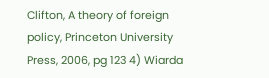Clifton, A theory of foreign policy, Princeton University Press, 2006, pg 123 4) Wiarda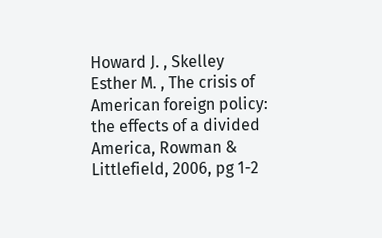Howard J. , Skelley Esther M. , The crisis of American foreign policy: the effects of a divided America, Rowman & Littlefield, 2006, pg 1-2